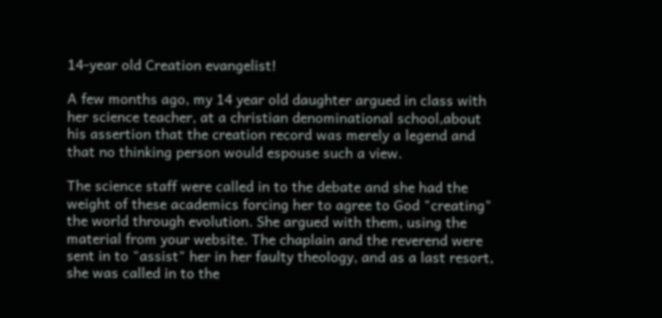14-year old Creation evangelist!

A few months ago, my 14 year old daughter argued in class with her science teacher, at a christian denominational school,about his assertion that the creation record was merely a legend and that no thinking person would espouse such a view.

The science staff were called in to the debate and she had the weight of these academics forcing her to agree to God "creating" the world through evolution. She argued with them, using the material from your website. The chaplain and the reverend were sent in to "assist" her in her faulty theology, and as a last resort, she was called in to the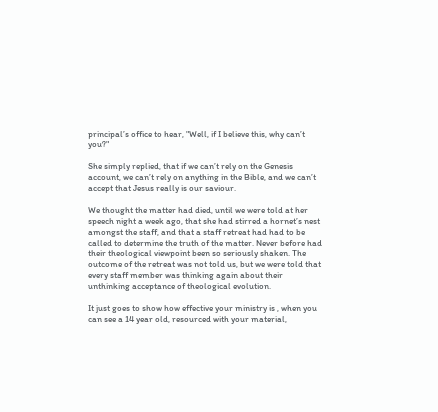principal’s office to hear, "Well, if I believe this, why can’t you?"

She simply replied, that if we can’t rely on the Genesis account, we can’t rely on anything in the Bible, and we can’t accept that Jesus really is our saviour.

We thought the matter had died, until we were told at her speech night a week ago, that she had stirred a hornet’s nest amongst the staff, and that a staff retreat had had to be called to determine the truth of the matter. Never before had their theological viewpoint been so seriously shaken. The outcome of the retreat was not told us, but we were told that every staff member was thinking again about their unthinking acceptance of theological evolution.

It just goes to show how effective your ministry is , when you can see a 14 year old, resourced with your material,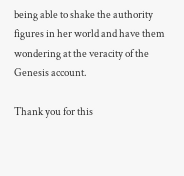being able to shake the authority figures in her world and have them wondering at the veracity of the Genesis account.

Thank you for this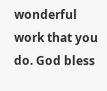wonderful work that you do. God bless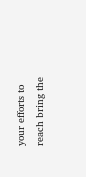your efforts to reach bring the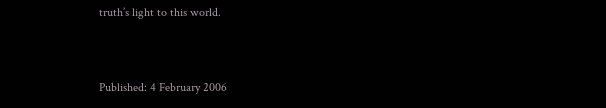truth’s light to this world.



Published: 4 February 2006